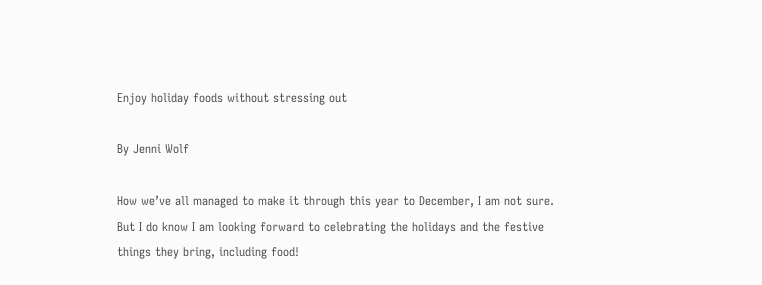Enjoy holiday foods without stressing out

By Jenni Wolf

How we’ve all managed to make it through this year to December, I am not sure. But I do know I am looking forward to celebrating the holidays and the festive things they bring, including food!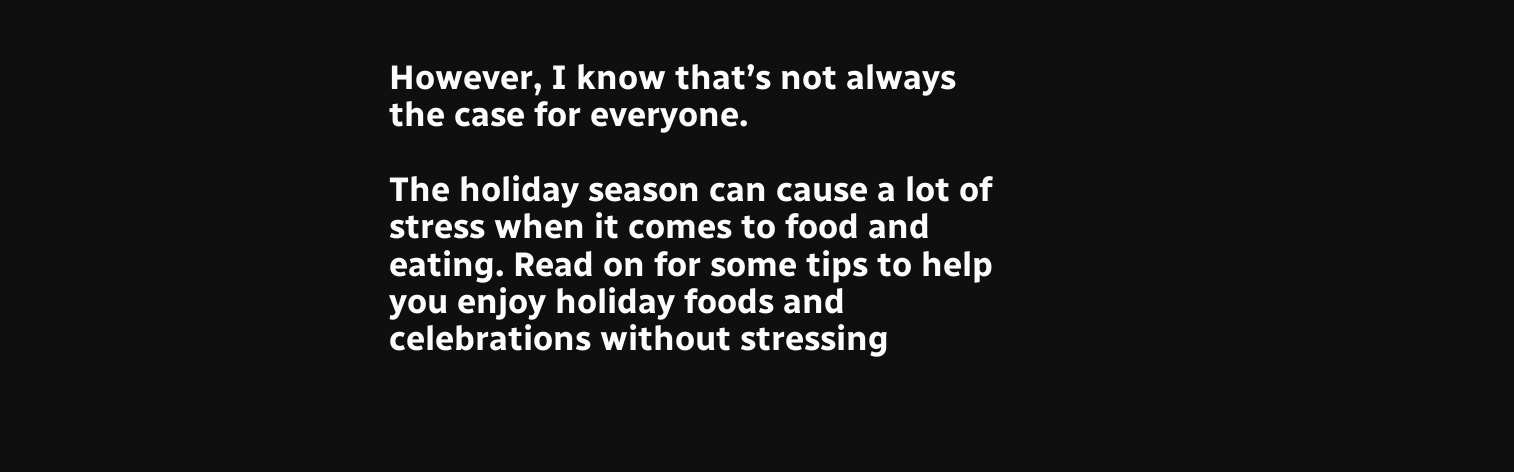However, I know that’s not always the case for everyone.

The holiday season can cause a lot of stress when it comes to food and eating. Read on for some tips to help you enjoy holiday foods and celebrations without stressing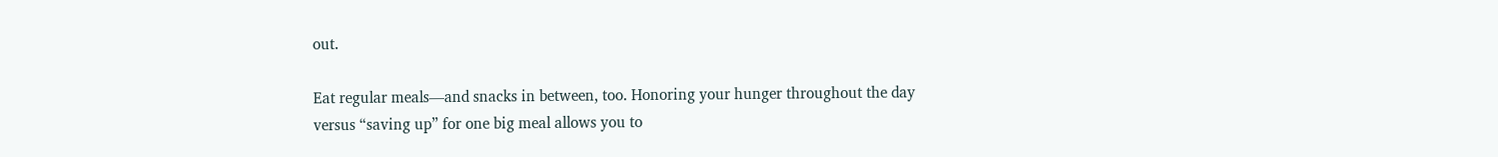out.

Eat regular meals—and snacks in between, too. Honoring your hunger throughout the day versus “saving up” for one big meal allows you to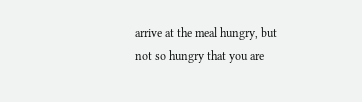arrive at the meal hungry, but not so hungry that you are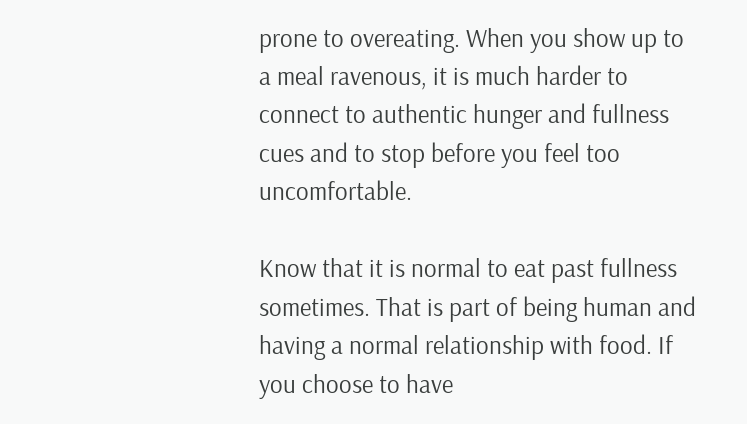prone to overeating. When you show up to a meal ravenous, it is much harder to connect to authentic hunger and fullness cues and to stop before you feel too uncomfortable.

Know that it is normal to eat past fullness sometimes. That is part of being human and having a normal relationship with food. If you choose to have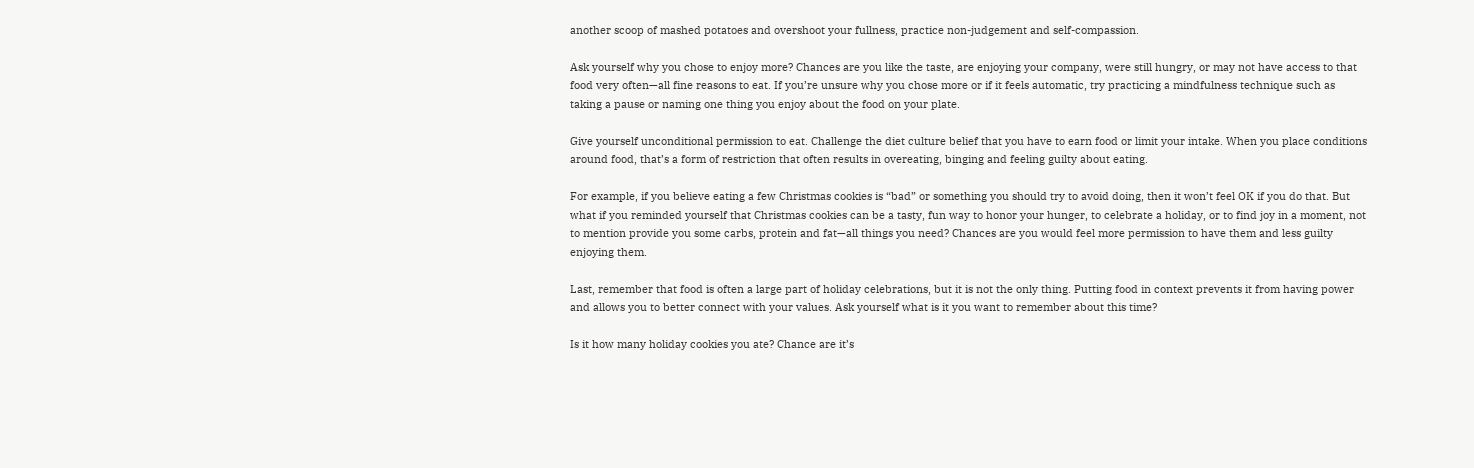another scoop of mashed potatoes and overshoot your fullness, practice non-judgement and self-compassion.

Ask yourself why you chose to enjoy more? Chances are you like the taste, are enjoying your company, were still hungry, or may not have access to that food very often—all fine reasons to eat. If you’re unsure why you chose more or if it feels automatic, try practicing a mindfulness technique such as taking a pause or naming one thing you enjoy about the food on your plate.

Give yourself unconditional permission to eat. Challenge the diet culture belief that you have to earn food or limit your intake. When you place conditions around food, that’s a form of restriction that often results in overeating, binging and feeling guilty about eating.

For example, if you believe eating a few Christmas cookies is “bad” or something you should try to avoid doing, then it won’t feel OK if you do that. But what if you reminded yourself that Christmas cookies can be a tasty, fun way to honor your hunger, to celebrate a holiday, or to find joy in a moment, not to mention provide you some carbs, protein and fat—all things you need? Chances are you would feel more permission to have them and less guilty enjoying them.

Last, remember that food is often a large part of holiday celebrations, but it is not the only thing. Putting food in context prevents it from having power and allows you to better connect with your values. Ask yourself what is it you want to remember about this time?

Is it how many holiday cookies you ate? Chance are it’s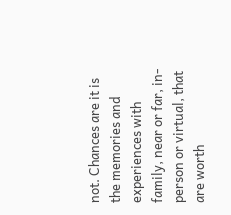not. Chances are it is the memories and experiences with family, near or far, in-person or virtual, that are worth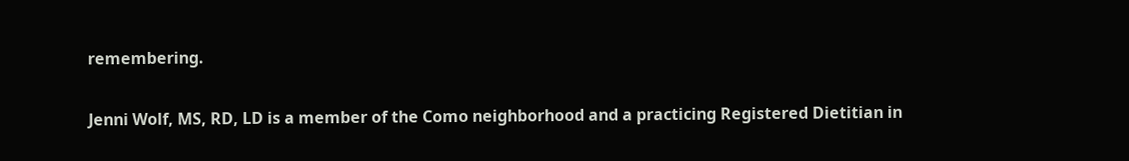remembering.

Jenni Wolf, MS, RD, LD is a member of the Como neighborhood and a practicing Registered Dietitian in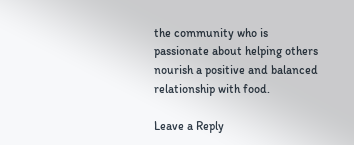the community who is passionate about helping others nourish a positive and balanced relationship with food.

Leave a Reply